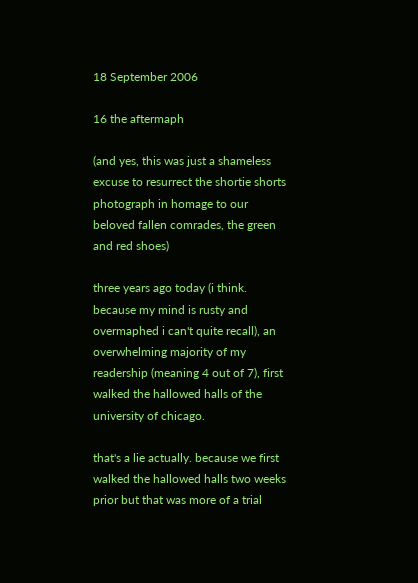18 September 2006

16 the aftermaph

(and yes, this was just a shameless excuse to resurrect the shortie shorts photograph in homage to our beloved fallen comrades, the green and red shoes)

three years ago today (i think. because my mind is rusty and overmaphed i can't quite recall), an overwhelming majority of my readership (meaning 4 out of 7), first walked the hallowed halls of the university of chicago.

that's a lie actually. because we first walked the hallowed halls two weeks prior but that was more of a trial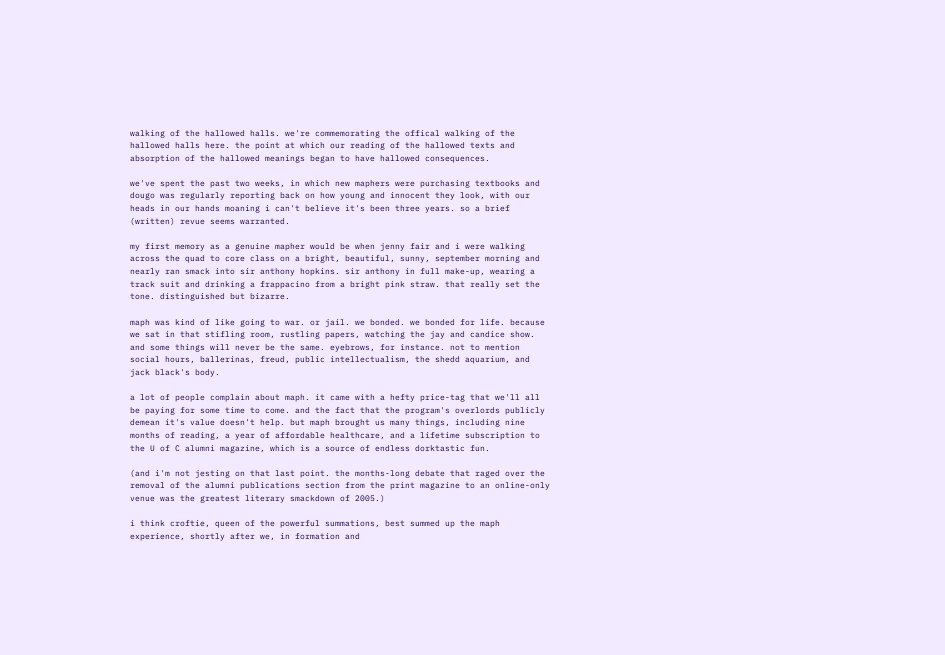walking of the hallowed halls. we're commemorating the offical walking of the hallowed halls here. the point at which our reading of the hallowed texts and absorption of the hallowed meanings began to have hallowed consequences.

we've spent the past two weeks, in which new maphers were purchasing textbooks and dougo was regularly reporting back on how young and innocent they look, with our heads in our hands moaning i can't believe it's been three years. so a brief (written) revue seems warranted.

my first memory as a genuine mapher would be when jenny fair and i were walking across the quad to core class on a bright, beautiful, sunny, september morning and nearly ran smack into sir anthony hopkins. sir anthony in full make-up, wearing a track suit and drinking a frappacino from a bright pink straw. that really set the tone. distinguished but bizarre.

maph was kind of like going to war. or jail. we bonded. we bonded for life. because we sat in that stifling room, rustling papers, watching the jay and candice show. and some things will never be the same. eyebrows, for instance. not to mention social hours, ballerinas, freud, public intellectualism, the shedd aquarium, and jack black's body.

a lot of people complain about maph. it came with a hefty price-tag that we'll all be paying for some time to come. and the fact that the program's overlords publicly demean it's value doesn't help. but maph brought us many things, including nine months of reading, a year of affordable healthcare, and a lifetime subscription to the U of C alumni magazine, which is a source of endless dorktastic fun.

(and i'm not jesting on that last point. the months-long debate that raged over the removal of the alumni publications section from the print magazine to an online-only venue was the greatest literary smackdown of 2005.)

i think croftie, queen of the powerful summations, best summed up the maph experience, shortly after we, in formation and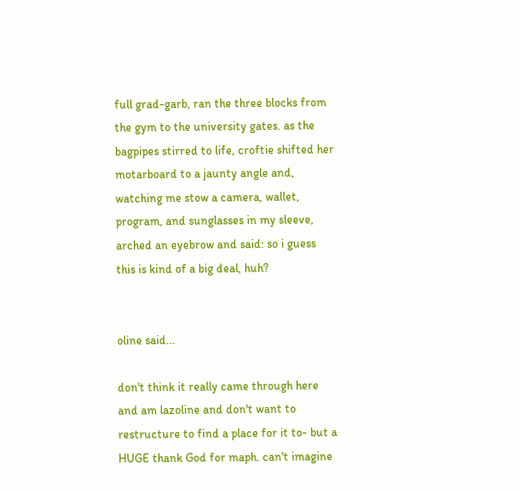full grad-garb, ran the three blocks from the gym to the university gates. as the bagpipes stirred to life, croftie shifted her motarboard to a jaunty angle and, watching me stow a camera, wallet, program, and sunglasses in my sleeve, arched an eyebrow and said: so i guess this is kind of a big deal, huh?


oline said...

don't think it really came through here and am lazoline and don't want to restructure to find a place for it to- but a HUGE thank God for maph. can't imagine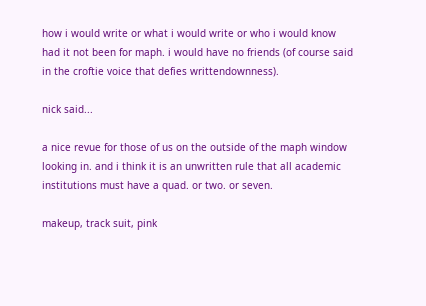how i would write or what i would write or who i would know had it not been for maph. i would have no friends (of course said in the croftie voice that defies writtendownness).

nick said...

a nice revue for those of us on the outside of the maph window looking in. and i think it is an unwritten rule that all academic institutions must have a quad. or two. or seven.

makeup, track suit, pink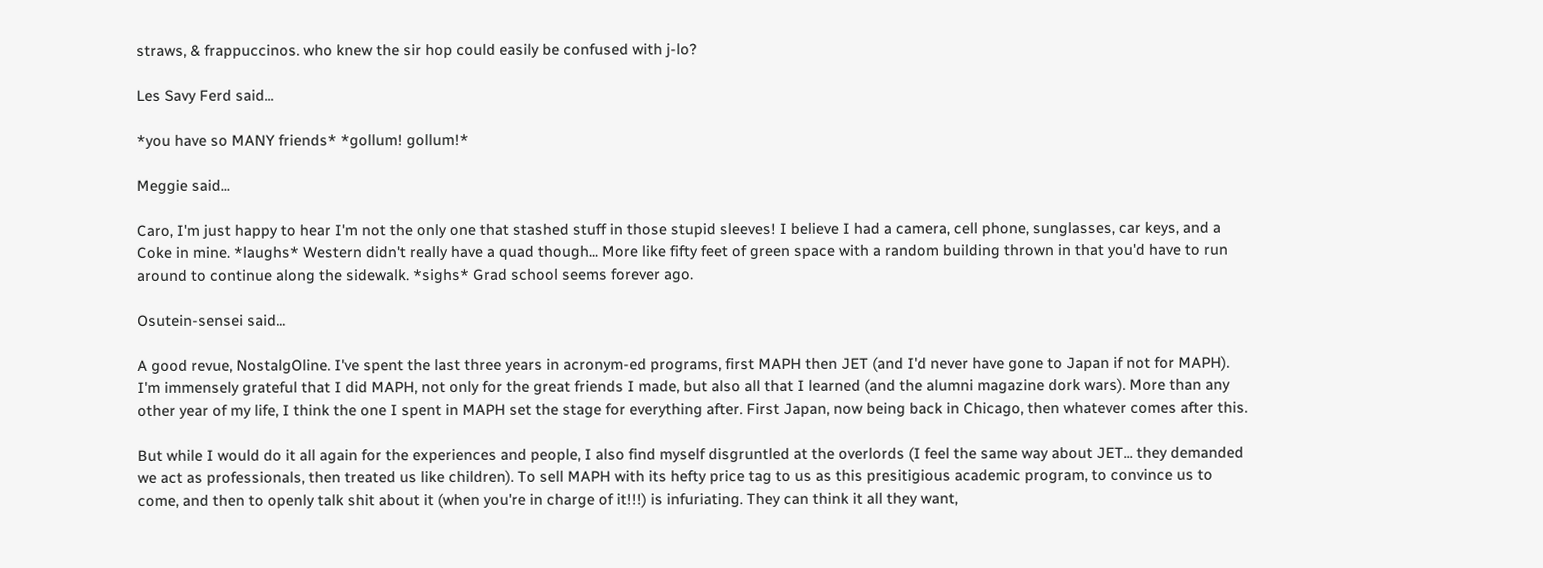straws, & frappuccinos. who knew the sir hop could easily be confused with j-lo?

Les Savy Ferd said...

*you have so MANY friends* *gollum! gollum!*

Meggie said...

Caro, I'm just happy to hear I'm not the only one that stashed stuff in those stupid sleeves! I believe I had a camera, cell phone, sunglasses, car keys, and a Coke in mine. *laughs* Western didn't really have a quad though... More like fifty feet of green space with a random building thrown in that you'd have to run around to continue along the sidewalk. *sighs* Grad school seems forever ago.

Osutein-sensei said...

A good revue, NostalgOline. I've spent the last three years in acronym-ed programs, first MAPH then JET (and I'd never have gone to Japan if not for MAPH). I'm immensely grateful that I did MAPH, not only for the great friends I made, but also all that I learned (and the alumni magazine dork wars). More than any other year of my life, I think the one I spent in MAPH set the stage for everything after. First Japan, now being back in Chicago, then whatever comes after this.

But while I would do it all again for the experiences and people, I also find myself disgruntled at the overlords (I feel the same way about JET... they demanded we act as professionals, then treated us like children). To sell MAPH with its hefty price tag to us as this presitigious academic program, to convince us to come, and then to openly talk shit about it (when you're in charge of it!!!) is infuriating. They can think it all they want,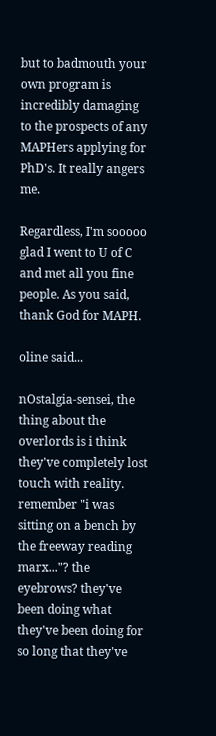but to badmouth your own program is incredibly damaging to the prospects of any MAPHers applying for PhD's. It really angers me.

Regardless, I'm sooooo glad I went to U of C and met all you fine people. As you said, thank God for MAPH.

oline said...

nOstalgia-sensei, the thing about the overlords is i think they've completely lost touch with reality. remember "i was sitting on a bench by the freeway reading marx..."? the eyebrows? they've been doing what they've been doing for so long that they've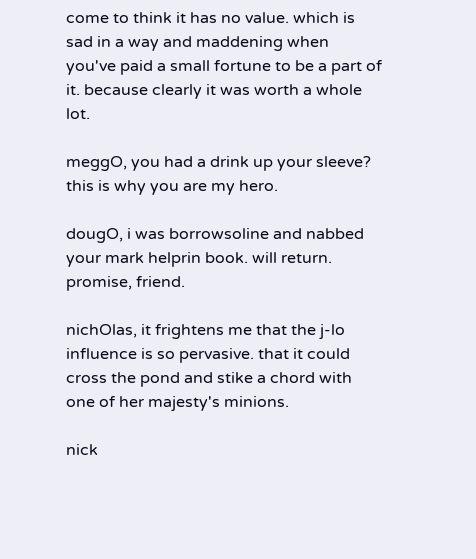come to think it has no value. which is sad in a way and maddening when you've paid a small fortune to be a part of it. because clearly it was worth a whole lot.

meggO, you had a drink up your sleeve? this is why you are my hero.

dougO, i was borrowsoline and nabbed your mark helprin book. will return. promise, friend.

nichOlas, it frightens me that the j-lo influence is so pervasive. that it could cross the pond and stike a chord with one of her majesty's minions.

nick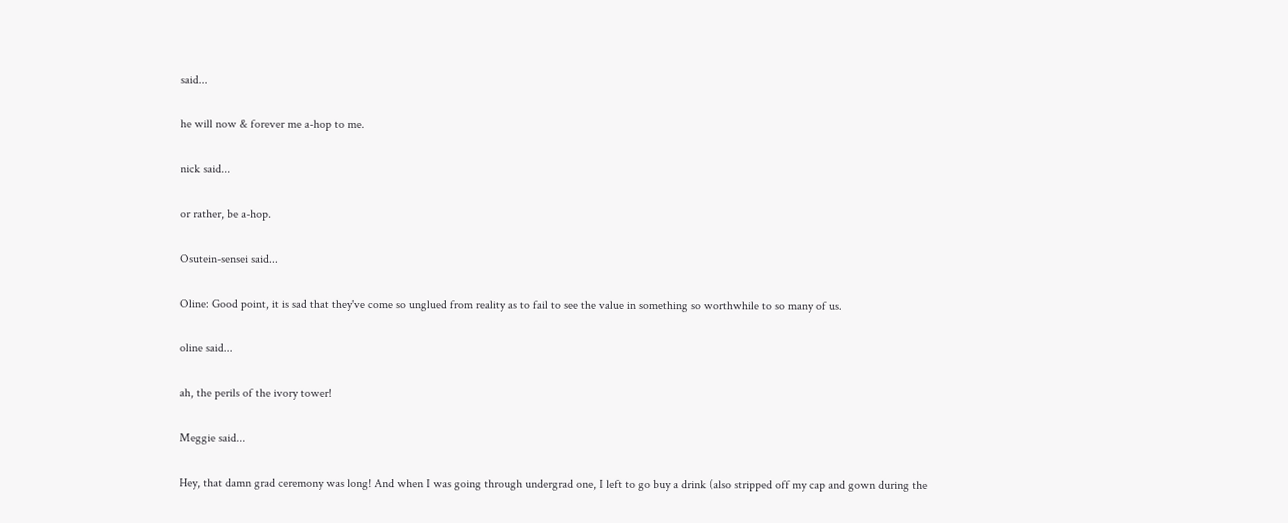said...

he will now & forever me a-hop to me.

nick said...

or rather, be a-hop.

Osutein-sensei said...

Oline: Good point, it is sad that they've come so unglued from reality as to fail to see the value in something so worthwhile to so many of us.

oline said...

ah, the perils of the ivory tower!

Meggie said...

Hey, that damn grad ceremony was long! And when I was going through undergrad one, I left to go buy a drink (also stripped off my cap and gown during the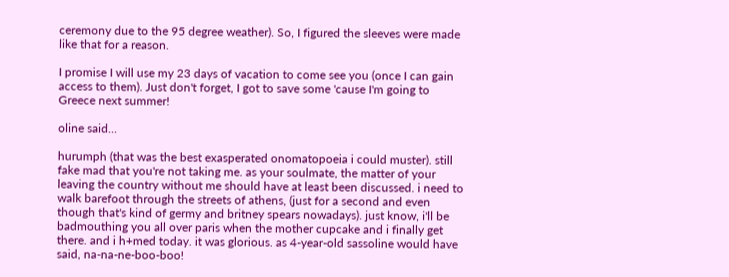ceremony due to the 95 degree weather). So, I figured the sleeves were made like that for a reason.

I promise I will use my 23 days of vacation to come see you (once I can gain access to them). Just don't forget, I got to save some 'cause I'm going to Greece next summer!

oline said...

hurumph (that was the best exasperated onomatopoeia i could muster). still fake mad that you're not taking me. as your soulmate, the matter of your leaving the country without me should have at least been discussed. i need to walk barefoot through the streets of athens, (just for a second and even though that's kind of germy and britney spears nowadays). just know, i'll be badmouthing you all over paris when the mother cupcake and i finally get there. and i h+med today. it was glorious. as 4-year-old sassoline would have said, na-na-ne-boo-boo!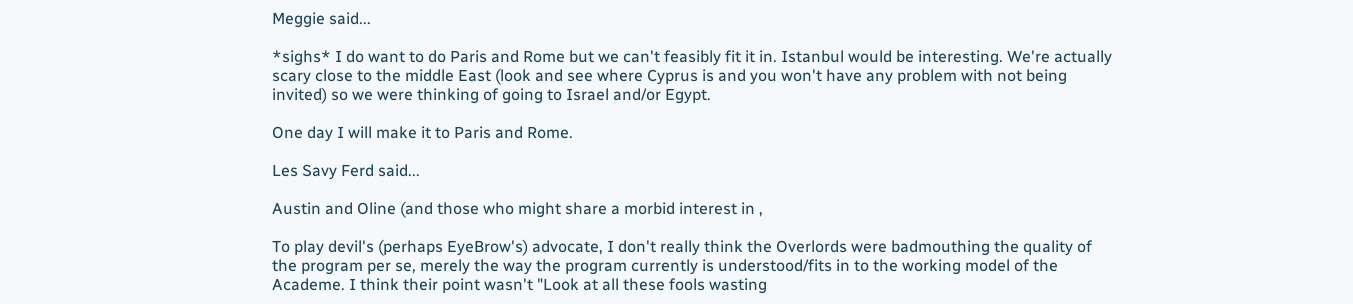Meggie said...

*sighs* I do want to do Paris and Rome but we can't feasibly fit it in. Istanbul would be interesting. We're actually scary close to the middle East (look and see where Cyprus is and you won't have any problem with not being invited) so we were thinking of going to Israel and/or Egypt.

One day I will make it to Paris and Rome.

Les Savy Ferd said...

Austin and Oline (and those who might share a morbid interest in ,

To play devil's (perhaps EyeBrow's) advocate, I don't really think the Overlords were badmouthing the quality of the program per se, merely the way the program currently is understood/fits in to the working model of the Academe. I think their point wasn't "Look at all these fools wasting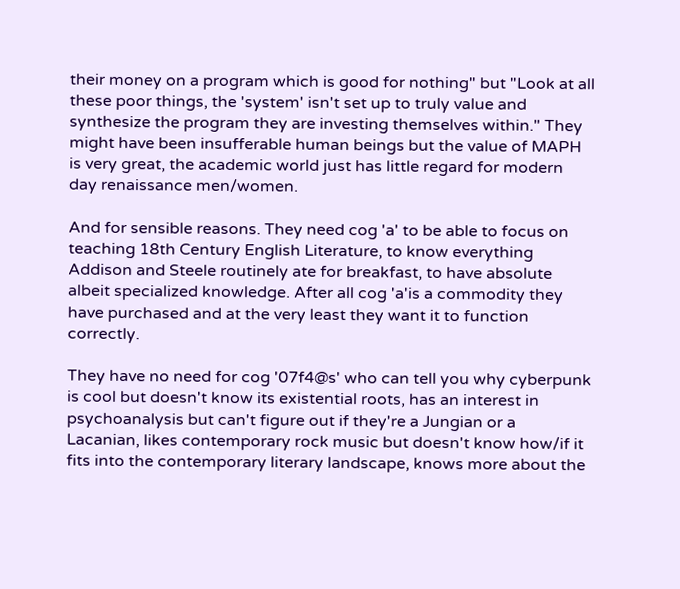their money on a program which is good for nothing" but "Look at all these poor things, the 'system' isn't set up to truly value and synthesize the program they are investing themselves within." They might have been insufferable human beings but the value of MAPH is very great, the academic world just has little regard for modern day renaissance men/women.

And for sensible reasons. They need cog 'a' to be able to focus on teaching 18th Century English Literature, to know everything Addison and Steele routinely ate for breakfast, to have absolute albeit specialized knowledge. After all cog 'a'is a commodity they have purchased and at the very least they want it to function correctly.

They have no need for cog '07f4@s' who can tell you why cyberpunk is cool but doesn't know its existential roots, has an interest in psychoanalysis but can't figure out if they're a Jungian or a Lacanian, likes contemporary rock music but doesn't know how/if it fits into the contemporary literary landscape, knows more about the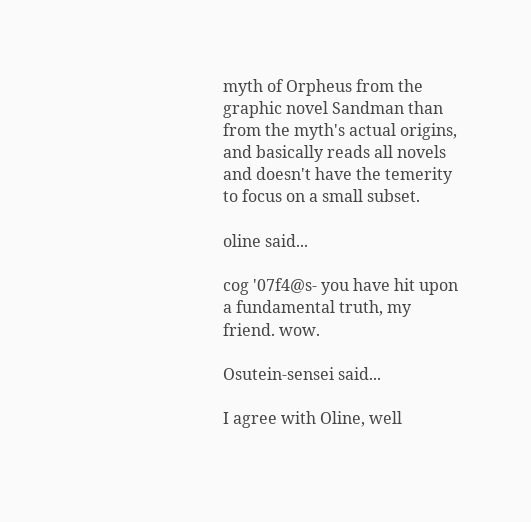myth of Orpheus from the graphic novel Sandman than from the myth's actual origins, and basically reads all novels and doesn't have the temerity to focus on a small subset.

oline said...

cog '07f4@s- you have hit upon a fundamental truth, my friend. wow.

Osutein-sensei said...

I agree with Oline, well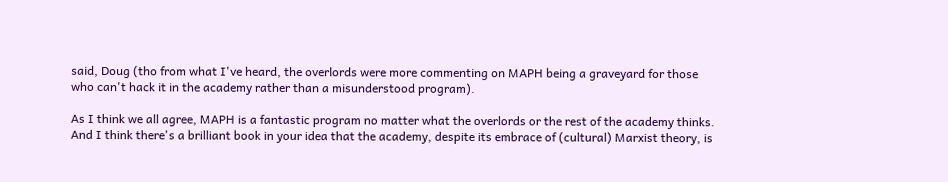said, Doug (tho from what I've heard, the overlords were more commenting on MAPH being a graveyard for those who can't hack it in the academy rather than a misunderstood program).

As I think we all agree, MAPH is a fantastic program no matter what the overlords or the rest of the academy thinks. And I think there's a brilliant book in your idea that the academy, despite its embrace of (cultural) Marxist theory, is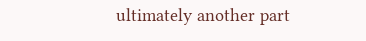ultimately another part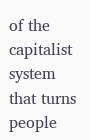of the capitalist system that turns people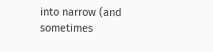into narrow (and sometimes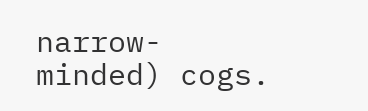narrow-minded) cogs.